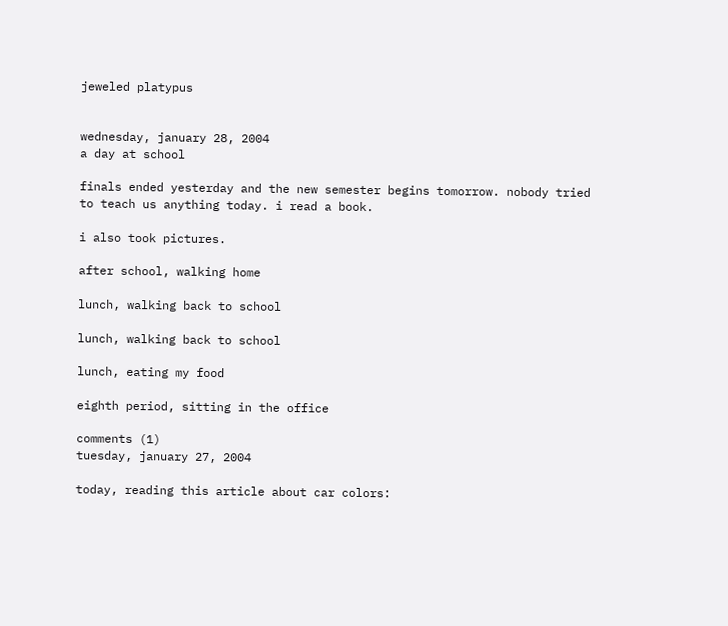jeweled platypus


wednesday, january 28, 2004
a day at school

finals ended yesterday and the new semester begins tomorrow. nobody tried to teach us anything today. i read a book.

i also took pictures.

after school, walking home

lunch, walking back to school

lunch, walking back to school

lunch, eating my food

eighth period, sitting in the office

comments (1)
tuesday, january 27, 2004

today, reading this article about car colors: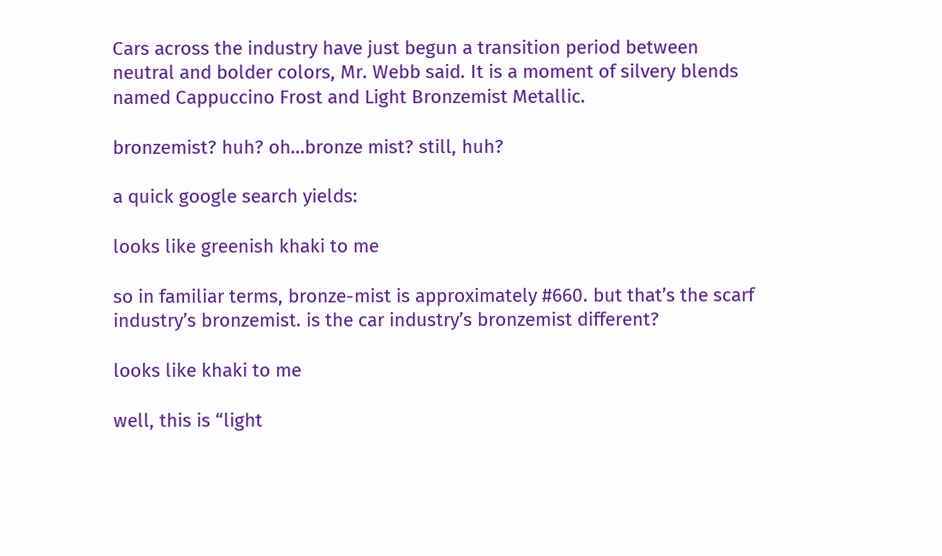Cars across the industry have just begun a transition period between neutral and bolder colors, Mr. Webb said. It is a moment of silvery blends named Cappuccino Frost and Light Bronzemist Metallic.

bronzemist? huh? oh…bronze mist? still, huh?

a quick google search yields:

looks like greenish khaki to me

so in familiar terms, bronze-mist is approximately #660. but that’s the scarf industry’s bronzemist. is the car industry’s bronzemist different?

looks like khaki to me

well, this is “light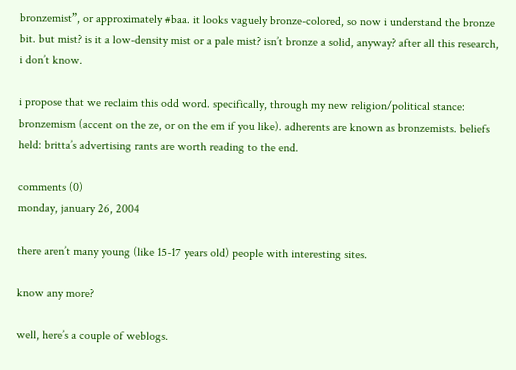bronzemist”, or approximately #baa. it looks vaguely bronze-colored, so now i understand the bronze bit. but mist? is it a low-density mist or a pale mist? isn’t bronze a solid, anyway? after all this research, i don’t know.

i propose that we reclaim this odd word. specifically, through my new religion/political stance: bronzemism (accent on the ze, or on the em if you like). adherents are known as bronzemists. beliefs held: britta’s advertising rants are worth reading to the end.

comments (0)
monday, january 26, 2004

there aren’t many young (like 15-17 years old) people with interesting sites.

know any more?

well, here’s a couple of weblogs.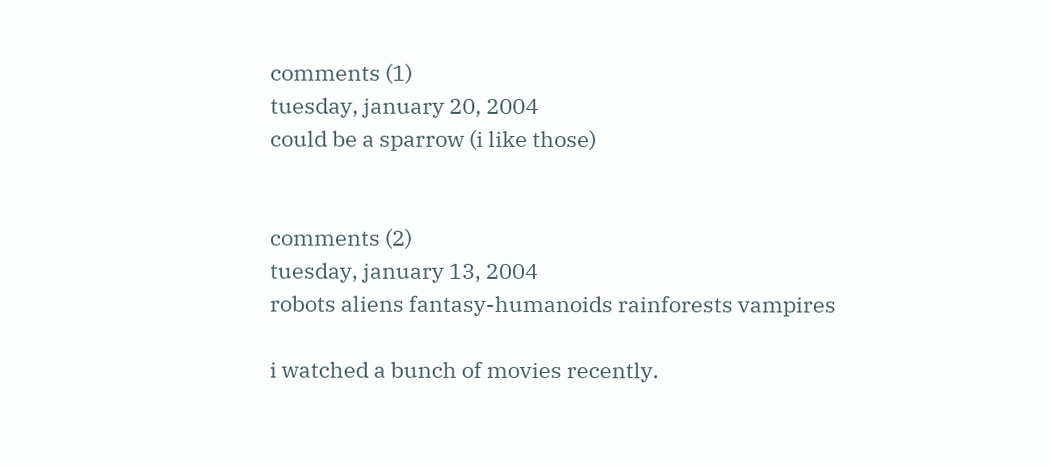comments (1)
tuesday, january 20, 2004
could be a sparrow (i like those)


comments (2)
tuesday, january 13, 2004
robots aliens fantasy-humanoids rainforests vampires

i watched a bunch of movies recently.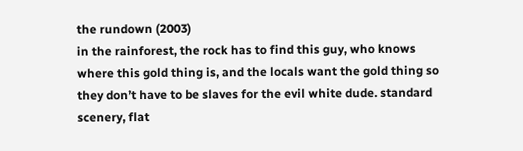the rundown (2003)
in the rainforest, the rock has to find this guy, who knows where this gold thing is, and the locals want the gold thing so they don’t have to be slaves for the evil white dude. standard scenery, flat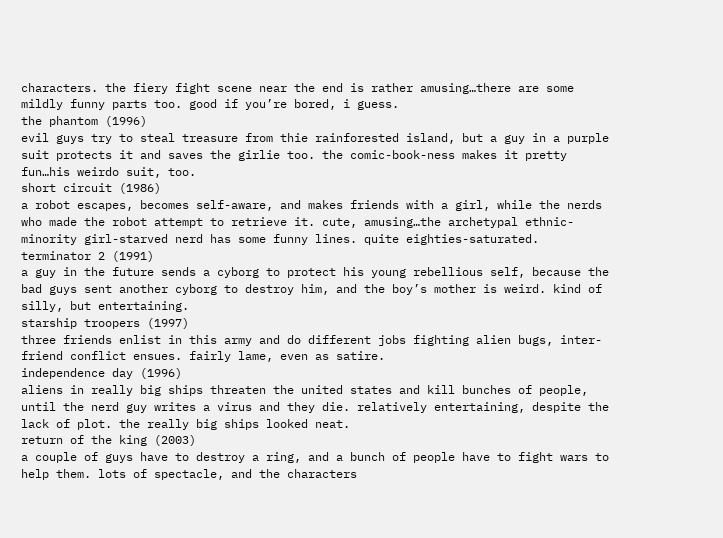characters. the fiery fight scene near the end is rather amusing…there are some mildly funny parts too. good if you’re bored, i guess.
the phantom (1996)
evil guys try to steal treasure from thie rainforested island, but a guy in a purple suit protects it and saves the girlie too. the comic-book-ness makes it pretty fun…his weirdo suit, too.
short circuit (1986)
a robot escapes, becomes self-aware, and makes friends with a girl, while the nerds who made the robot attempt to retrieve it. cute, amusing…the archetypal ethnic-minority girl-starved nerd has some funny lines. quite eighties-saturated.
terminator 2 (1991)
a guy in the future sends a cyborg to protect his young rebellious self, because the bad guys sent another cyborg to destroy him, and the boy’s mother is weird. kind of silly, but entertaining.
starship troopers (1997)
three friends enlist in this army and do different jobs fighting alien bugs, inter-friend conflict ensues. fairly lame, even as satire.
independence day (1996)
aliens in really big ships threaten the united states and kill bunches of people, until the nerd guy writes a virus and they die. relatively entertaining, despite the lack of plot. the really big ships looked neat.
return of the king (2003)
a couple of guys have to destroy a ring, and a bunch of people have to fight wars to help them. lots of spectacle, and the characters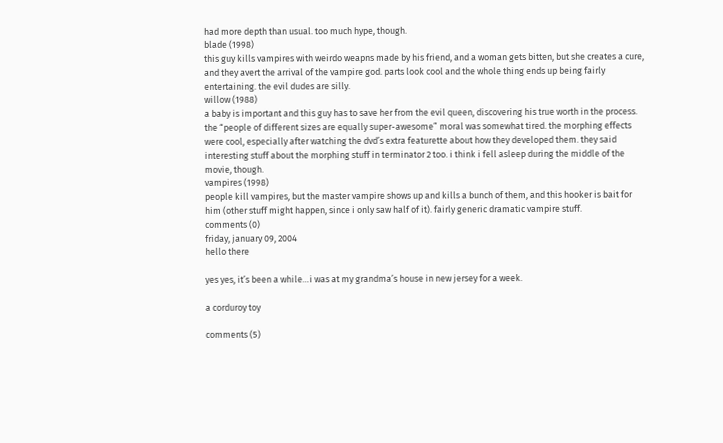had more depth than usual. too much hype, though.
blade (1998)
this guy kills vampires with weirdo weapns made by his friend, and a woman gets bitten, but she creates a cure, and they avert the arrival of the vampire god. parts look cool and the whole thing ends up being fairly entertaining. the evil dudes are silly.
willow (1988)
a baby is important and this guy has to save her from the evil queen, discovering his true worth in the process. the “people of different sizes are equally super-awesome” moral was somewhat tired. the morphing effects were cool, especially after watching the dvd’s extra featurette about how they developed them. they said interesting stuff about the morphing stuff in terminator 2 too. i think i fell asleep during the middle of the movie, though.
vampires (1998)
people kill vampires, but the master vampire shows up and kills a bunch of them, and this hooker is bait for him (other stuff might happen, since i only saw half of it). fairly generic dramatic vampire stuff.
comments (0)
friday, january 09, 2004
hello there

yes yes, it’s been a while…i was at my grandma’s house in new jersey for a week.

a corduroy toy

comments (5)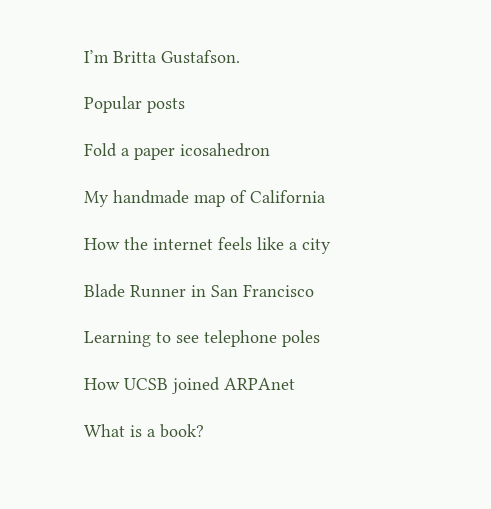I’m Britta Gustafson.

Popular posts

Fold a paper icosahedron

My handmade map of California

How the internet feels like a city

Blade Runner in San Francisco

Learning to see telephone poles

How UCSB joined ARPAnet

What is a book?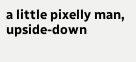a little pixelly man, upside-down